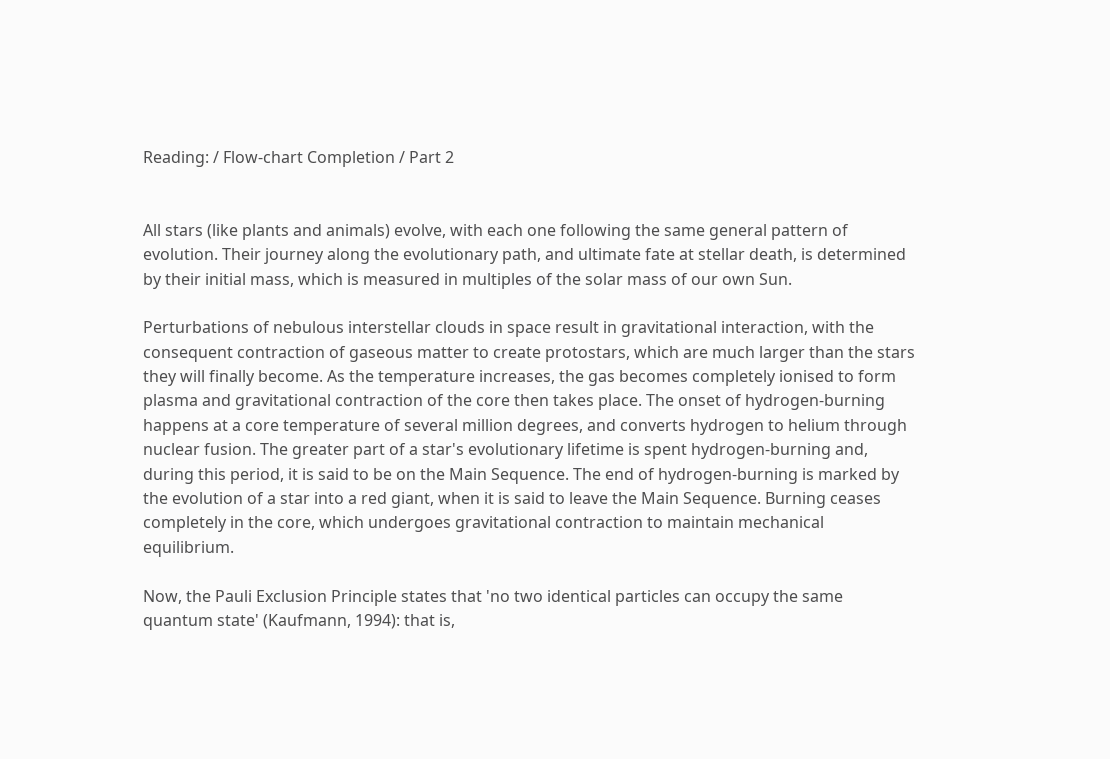Reading: / Flow-chart Completion / Part 2


All stars (like plants and animals) evolve, with each one following the same general pattern of evolution. Their journey along the evolutionary path, and ultimate fate at stellar death, is determined by their initial mass, which is measured in multiples of the solar mass of our own Sun.

Perturbations of nebulous interstellar clouds in space result in gravitational interaction, with the consequent contraction of gaseous matter to create protostars, which are much larger than the stars they will finally become. As the temperature increases, the gas becomes completely ionised to form plasma and gravitational contraction of the core then takes place. The onset of hydrogen-burning happens at a core temperature of several million degrees, and converts hydrogen to helium through nuclear fusion. The greater part of a star's evolutionary lifetime is spent hydrogen-burning and, during this period, it is said to be on the Main Sequence. The end of hydrogen-burning is marked by the evolution of a star into a red giant, when it is said to leave the Main Sequence. Burning ceases completely in the core, which undergoes gravitational contraction to maintain mechanical equilibrium.

Now, the Pauli Exclusion Principle states that 'no two identical particles can occupy the same quantum state' (Kaufmann, 1994): that is,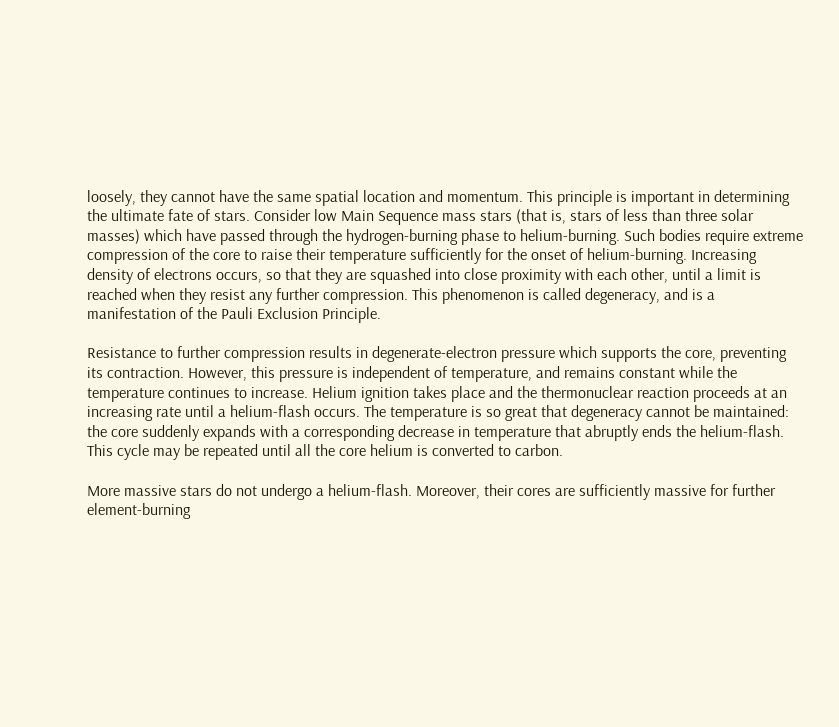loosely, they cannot have the same spatial location and momentum. This principle is important in determining the ultimate fate of stars. Consider low Main Sequence mass stars (that is, stars of less than three solar masses) which have passed through the hydrogen-burning phase to helium-burning. Such bodies require extreme compression of the core to raise their temperature sufficiently for the onset of helium-burning. Increasing density of electrons occurs, so that they are squashed into close proximity with each other, until a limit is reached when they resist any further compression. This phenomenon is called degeneracy, and is a manifestation of the Pauli Exclusion Principle.

Resistance to further compression results in degenerate-electron pressure which supports the core, preventing its contraction. However, this pressure is independent of temperature, and remains constant while the temperature continues to increase. Helium ignition takes place and the thermonuclear reaction proceeds at an increasing rate until a helium-flash occurs. The temperature is so great that degeneracy cannot be maintained: the core suddenly expands with a corresponding decrease in temperature that abruptly ends the helium-flash. This cycle may be repeated until all the core helium is converted to carbon.

More massive stars do not undergo a helium-flash. Moreover, their cores are sufficiently massive for further element-burning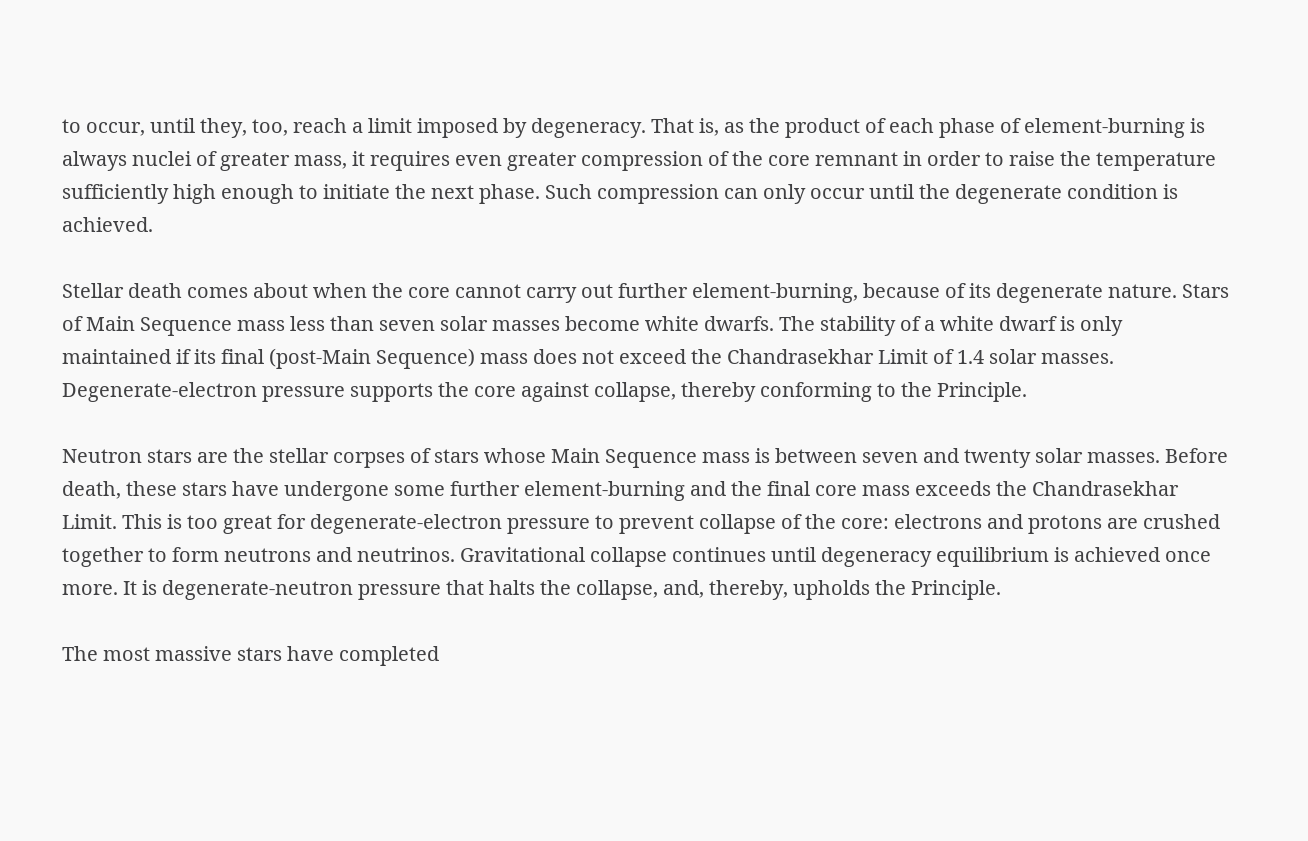to occur, until they, too, reach a limit imposed by degeneracy. That is, as the product of each phase of element-burning is always nuclei of greater mass, it requires even greater compression of the core remnant in order to raise the temperature sufficiently high enough to initiate the next phase. Such compression can only occur until the degenerate condition is achieved.

Stellar death comes about when the core cannot carry out further element-burning, because of its degenerate nature. Stars of Main Sequence mass less than seven solar masses become white dwarfs. The stability of a white dwarf is only maintained if its final (post-Main Sequence) mass does not exceed the Chandrasekhar Limit of 1.4 solar masses. Degenerate-electron pressure supports the core against collapse, thereby conforming to the Principle.

Neutron stars are the stellar corpses of stars whose Main Sequence mass is between seven and twenty solar masses. Before death, these stars have undergone some further element-burning and the final core mass exceeds the Chandrasekhar Limit. This is too great for degenerate-electron pressure to prevent collapse of the core: electrons and protons are crushed together to form neutrons and neutrinos. Gravitational collapse continues until degeneracy equilibrium is achieved once more. It is degenerate-neutron pressure that halts the collapse, and, thereby, upholds the Principle.

The most massive stars have completed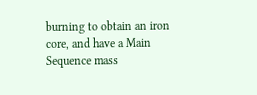burning to obtain an iron core, and have a Main Sequence mass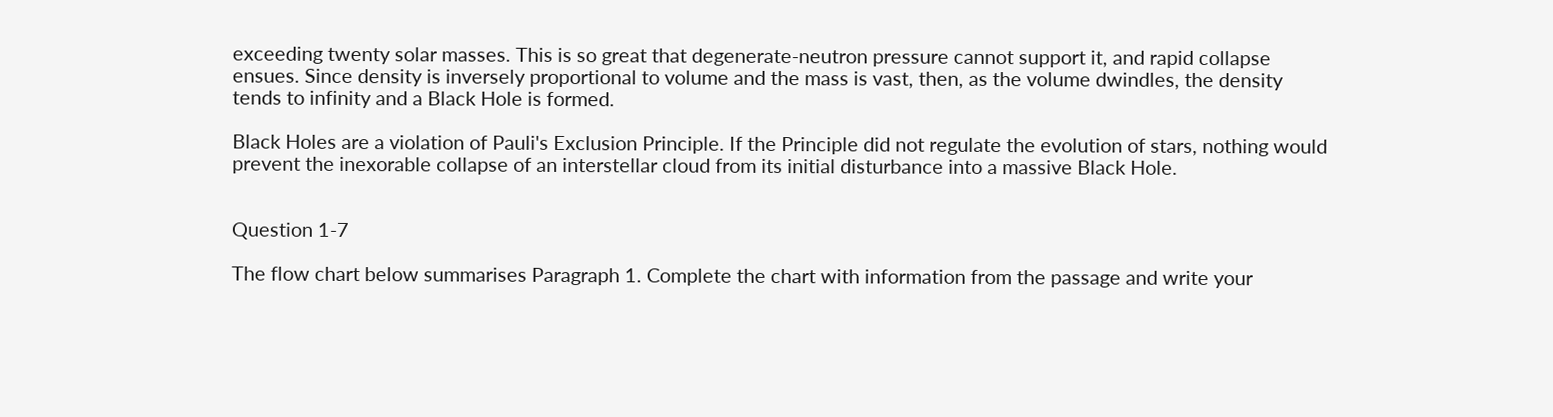exceeding twenty solar masses. This is so great that degenerate-neutron pressure cannot support it, and rapid collapse ensues. Since density is inversely proportional to volume and the mass is vast, then, as the volume dwindles, the density tends to infinity and a Black Hole is formed.

Black Holes are a violation of Pauli's Exclusion Principle. If the Principle did not regulate the evolution of stars, nothing would prevent the inexorable collapse of an interstellar cloud from its initial disturbance into a massive Black Hole.


Question 1-7

The flow chart below summarises Paragraph 1. Complete the chart with information from the passage and write your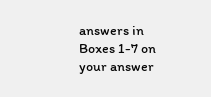answers in Boxes 1-7 on your answer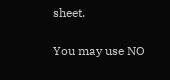sheet.

You may use NO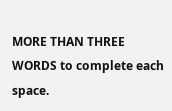MORE THAN THREE WORDS to complete each space.